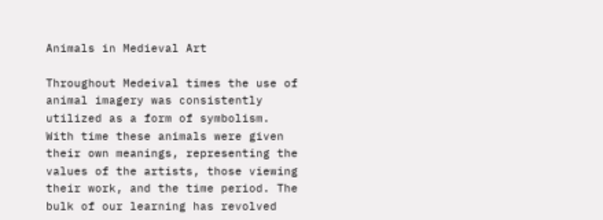Animals in Medieval Art

Throughout Medeival times the use of animal imagery was consistently utilized as a form of symbolism. With time these animals were given their own meanings, representing the values of the artists, those viewing their work, and the time period. The bulk of our learning has revolved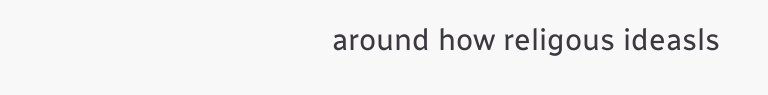around how religous ideasls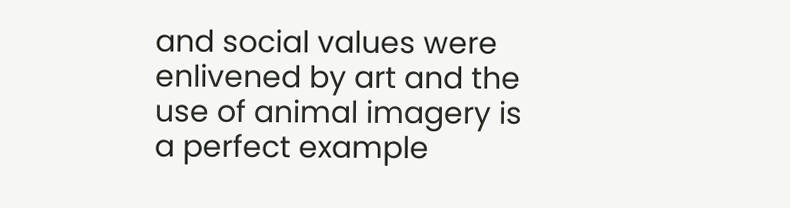and social values were enlivened by art and the use of animal imagery is a perfect example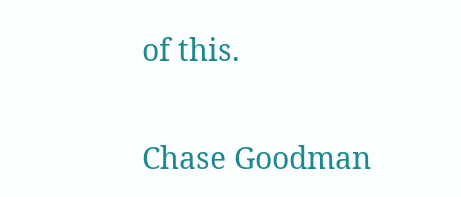of this.


Chase Goodman